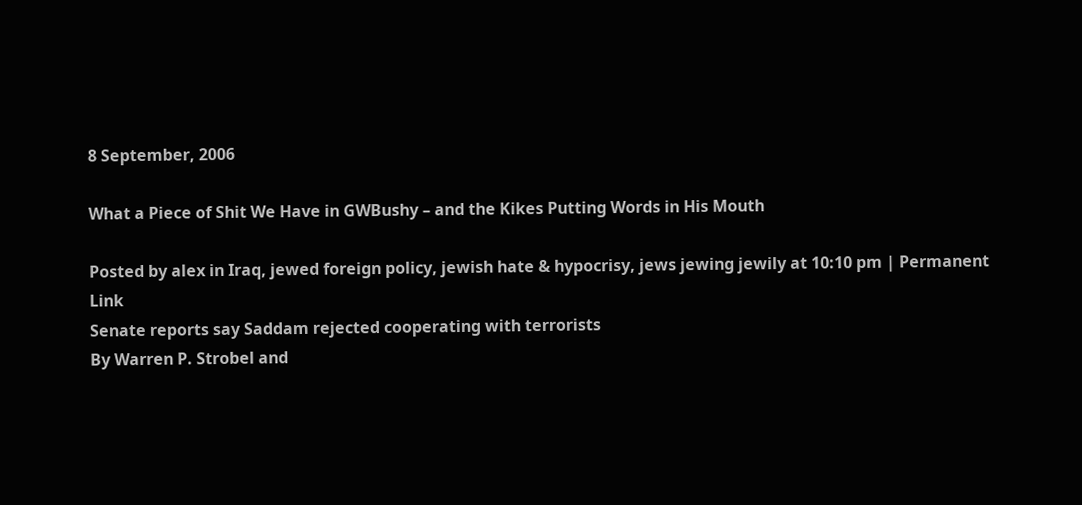8 September, 2006

What a Piece of Shit We Have in GWBushy – and the Kikes Putting Words in His Mouth

Posted by alex in Iraq, jewed foreign policy, jewish hate & hypocrisy, jews jewing jewily at 10:10 pm | Permanent Link
Senate reports say Saddam rejected cooperating with terrorists
By Warren P. Strobel and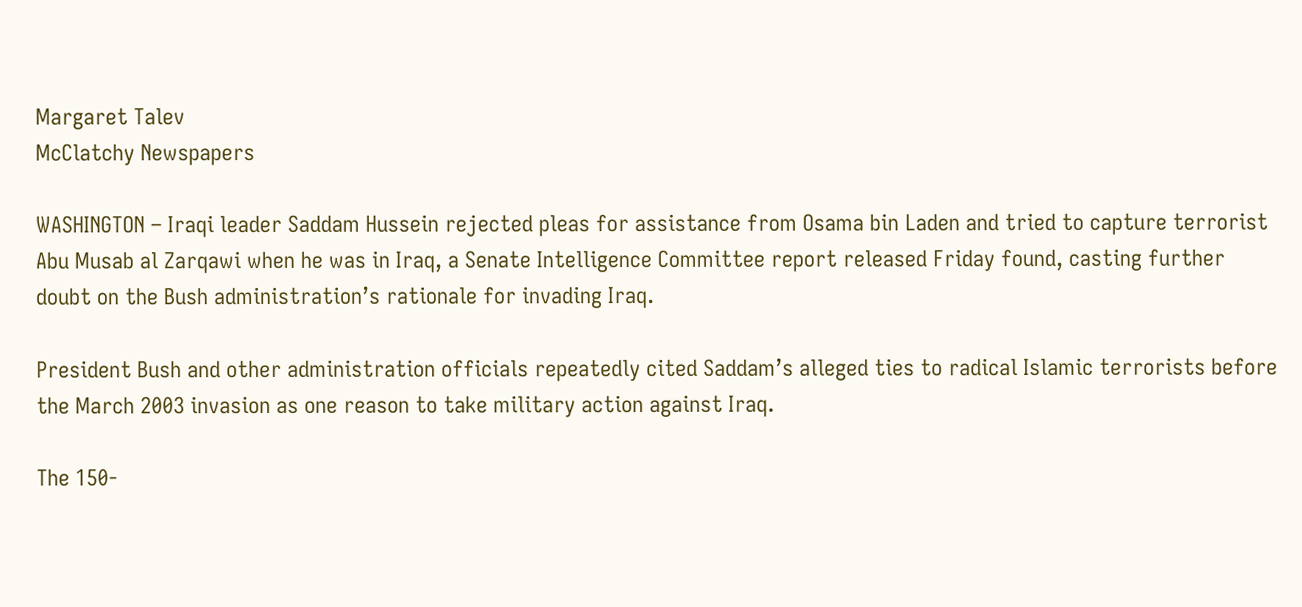Margaret Talev
McClatchy Newspapers

WASHINGTON – Iraqi leader Saddam Hussein rejected pleas for assistance from Osama bin Laden and tried to capture terrorist Abu Musab al Zarqawi when he was in Iraq, a Senate Intelligence Committee report released Friday found, casting further doubt on the Bush administration’s rationale for invading Iraq.

President Bush and other administration officials repeatedly cited Saddam’s alleged ties to radical Islamic terrorists before the March 2003 invasion as one reason to take military action against Iraq.

The 150-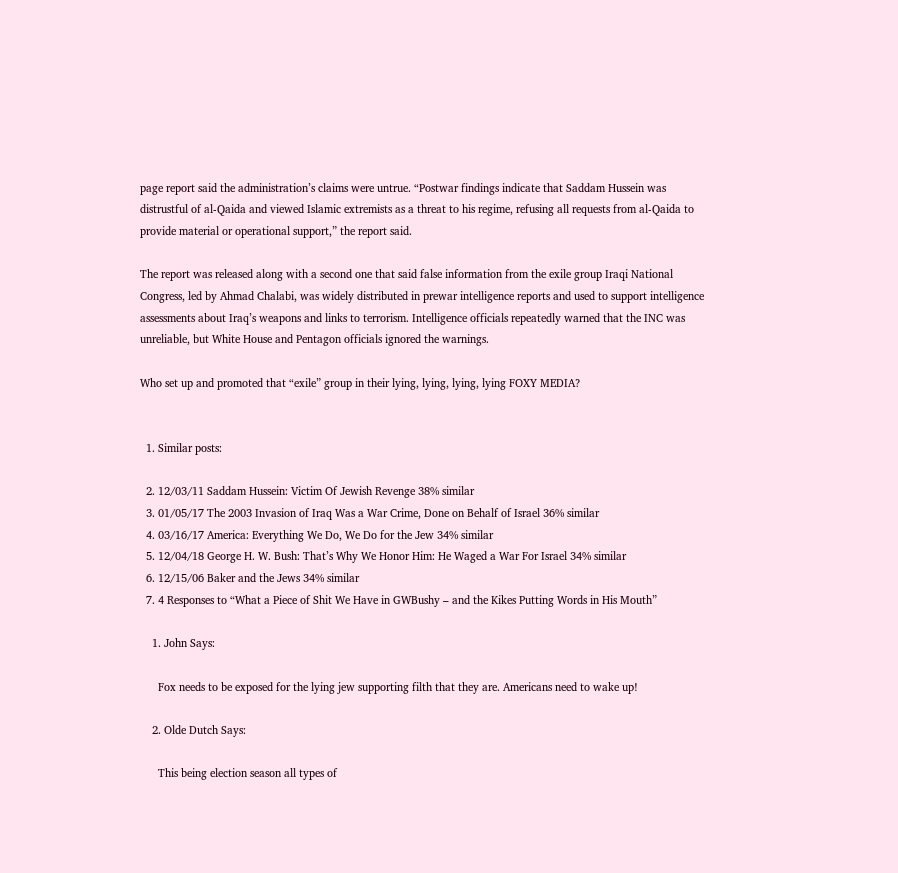page report said the administration’s claims were untrue. “Postwar findings indicate that Saddam Hussein was distrustful of al-Qaida and viewed Islamic extremists as a threat to his regime, refusing all requests from al-Qaida to provide material or operational support,” the report said.

The report was released along with a second one that said false information from the exile group Iraqi National Congress, led by Ahmad Chalabi, was widely distributed in prewar intelligence reports and used to support intelligence assessments about Iraq’s weapons and links to terrorism. Intelligence officials repeatedly warned that the INC was unreliable, but White House and Pentagon officials ignored the warnings.

Who set up and promoted that “exile” group in their lying, lying, lying, lying FOXY MEDIA?


  1. Similar posts:

  2. 12/03/11 Saddam Hussein: Victim Of Jewish Revenge 38% similar
  3. 01/05/17 The 2003 Invasion of Iraq Was a War Crime, Done on Behalf of Israel 36% similar
  4. 03/16/17 America: Everything We Do, We Do for the Jew 34% similar
  5. 12/04/18 George H. W. Bush: That’s Why We Honor Him: He Waged a War For Israel 34% similar
  6. 12/15/06 Baker and the Jews 34% similar
  7. 4 Responses to “What a Piece of Shit We Have in GWBushy – and the Kikes Putting Words in His Mouth”

    1. John Says:

      Fox needs to be exposed for the lying jew supporting filth that they are. Americans need to wake up!

    2. Olde Dutch Says:

      This being election season all types of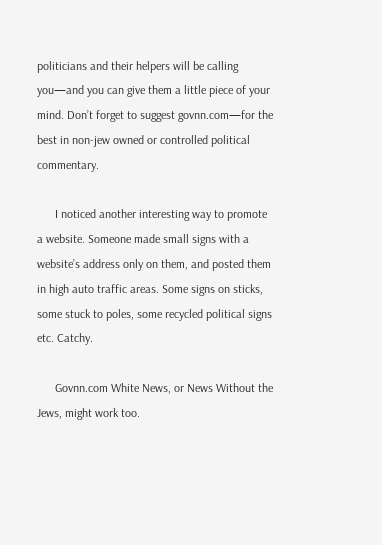politicians and their helpers will be calling you—and you can give them a little piece of your mind. Don’t forget to suggest govnn.com—for the best in non-jew owned or controlled political commentary.

      I noticed another interesting way to promote a website. Someone made small signs with a website’s address only on them, and posted them in high auto traffic areas. Some signs on sticks, some stuck to poles, some recycled political signs etc. Catchy.

      Govnn.com White News, or News Without the Jews, might work too.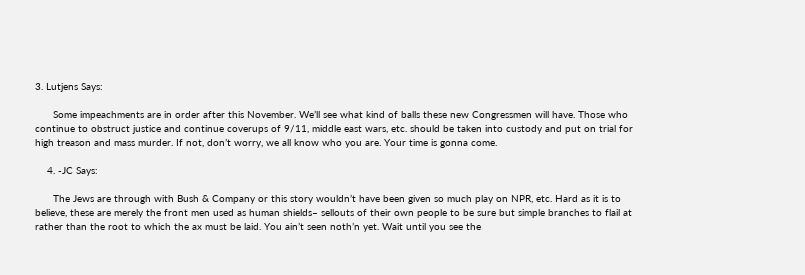3. Lutjens Says:

      Some impeachments are in order after this November. We’ll see what kind of balls these new Congressmen will have. Those who continue to obstruct justice and continue coverups of 9/11, middle east wars, etc. should be taken into custody and put on trial for high treason and mass murder. If not, don’t worry, we all know who you are. Your time is gonna come.

    4. -JC Says:

      The Jews are through with Bush & Company or this story wouldn’t have been given so much play on NPR, etc. Hard as it is to believe, these are merely the front men used as human shields– sellouts of their own people to be sure but simple branches to flail at rather than the root to which the ax must be laid. You ain’t seen noth’n yet. Wait until you see the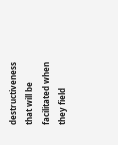destructiveness that will be facilitated when they field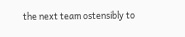the next team ostensibly to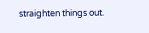straighten things out.